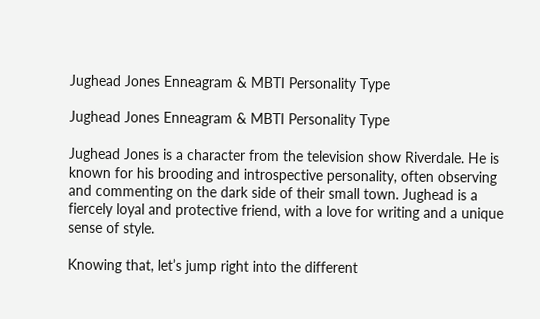Jughead Jones Enneagram & MBTI Personality Type

Jughead Jones Enneagram & MBTI Personality Type

Jughead Jones is a character from the television show Riverdale. He is known for his brooding and introspective personality, often observing and commenting on the dark side of their small town. Jughead is a fiercely loyal and protective friend, with a love for writing and a unique sense of style.

Knowing that, let’s jump right into the different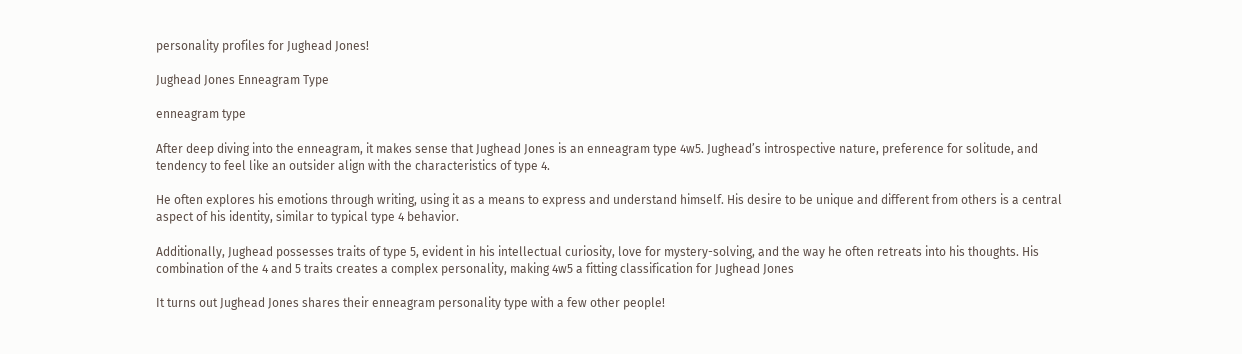personality profiles for Jughead Jones!

Jughead Jones Enneagram Type

enneagram type

After deep diving into the enneagram, it makes sense that Jughead Jones is an enneagram type 4w5. Jughead’s introspective nature, preference for solitude, and tendency to feel like an outsider align with the characteristics of type 4.

He often explores his emotions through writing, using it as a means to express and understand himself. His desire to be unique and different from others is a central aspect of his identity, similar to typical type 4 behavior.

Additionally, Jughead possesses traits of type 5, evident in his intellectual curiosity, love for mystery-solving, and the way he often retreats into his thoughts. His combination of the 4 and 5 traits creates a complex personality, making 4w5 a fitting classification for Jughead Jones

It turns out Jughead Jones shares their enneagram personality type with a few other people!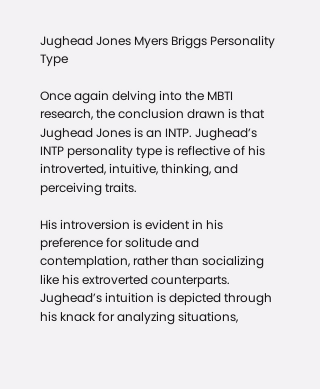Jughead Jones Myers Briggs Personality Type

Once again delving into the MBTI research, the conclusion drawn is that Jughead Jones is an INTP. Jughead’s INTP personality type is reflective of his introverted, intuitive, thinking, and perceiving traits.

His introversion is evident in his preference for solitude and contemplation, rather than socializing like his extroverted counterparts. Jughead’s intuition is depicted through his knack for analyzing situations,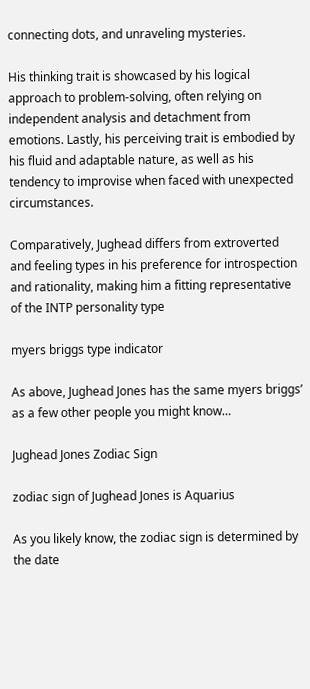connecting dots, and unraveling mysteries.

His thinking trait is showcased by his logical approach to problem-solving, often relying on independent analysis and detachment from emotions. Lastly, his perceiving trait is embodied by his fluid and adaptable nature, as well as his tendency to improvise when faced with unexpected circumstances.

Comparatively, Jughead differs from extroverted and feeling types in his preference for introspection and rationality, making him a fitting representative of the INTP personality type

myers briggs type indicator

As above, Jughead Jones has the same myers briggs’ as a few other people you might know…

Jughead Jones Zodiac Sign

zodiac sign of Jughead Jones is Aquarius

As you likely know, the zodiac sign is determined by the date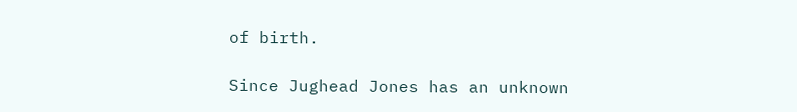of birth.

Since Jughead Jones has an unknown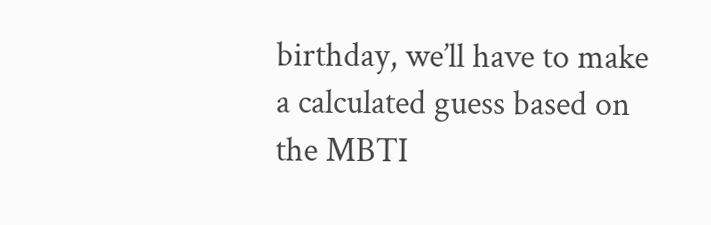birthday, we’ll have to make a calculated guess based on the MBTI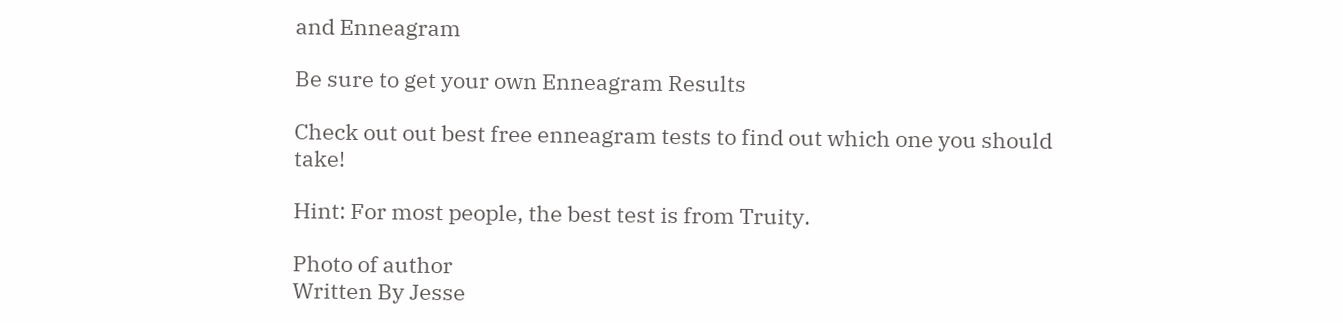and Enneagram

Be sure to get your own Enneagram Results

Check out out best free enneagram tests to find out which one you should take!

Hint: For most people, the best test is from Truity.

Photo of author
Written By Jesse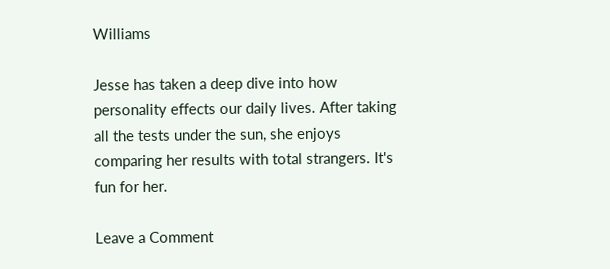Williams

Jesse has taken a deep dive into how personality effects our daily lives. After taking all the tests under the sun, she enjoys comparing her results with total strangers. It's fun for her.

Leave a Comment